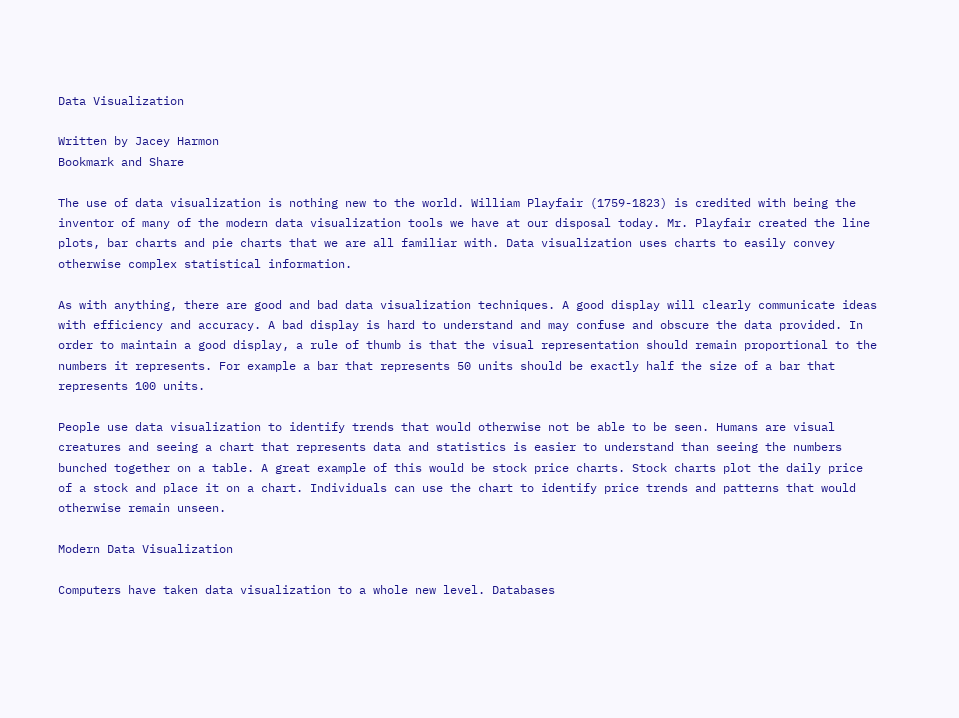Data Visualization

Written by Jacey Harmon
Bookmark and Share

The use of data visualization is nothing new to the world. William Playfair (1759-1823) is credited with being the inventor of many of the modern data visualization tools we have at our disposal today. Mr. Playfair created the line plots, bar charts and pie charts that we are all familiar with. Data visualization uses charts to easily convey otherwise complex statistical information.

As with anything, there are good and bad data visualization techniques. A good display will clearly communicate ideas with efficiency and accuracy. A bad display is hard to understand and may confuse and obscure the data provided. In order to maintain a good display, a rule of thumb is that the visual representation should remain proportional to the numbers it represents. For example a bar that represents 50 units should be exactly half the size of a bar that represents 100 units.

People use data visualization to identify trends that would otherwise not be able to be seen. Humans are visual creatures and seeing a chart that represents data and statistics is easier to understand than seeing the numbers bunched together on a table. A great example of this would be stock price charts. Stock charts plot the daily price of a stock and place it on a chart. Individuals can use the chart to identify price trends and patterns that would otherwise remain unseen.

Modern Data Visualization

Computers have taken data visualization to a whole new level. Databases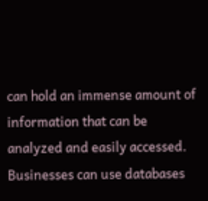can hold an immense amount of information that can be analyzed and easily accessed. Businesses can use databases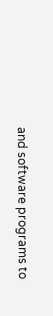and software programs to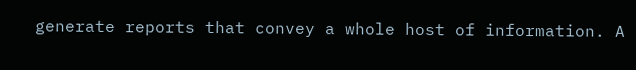generate reports that convey a whole host of information. A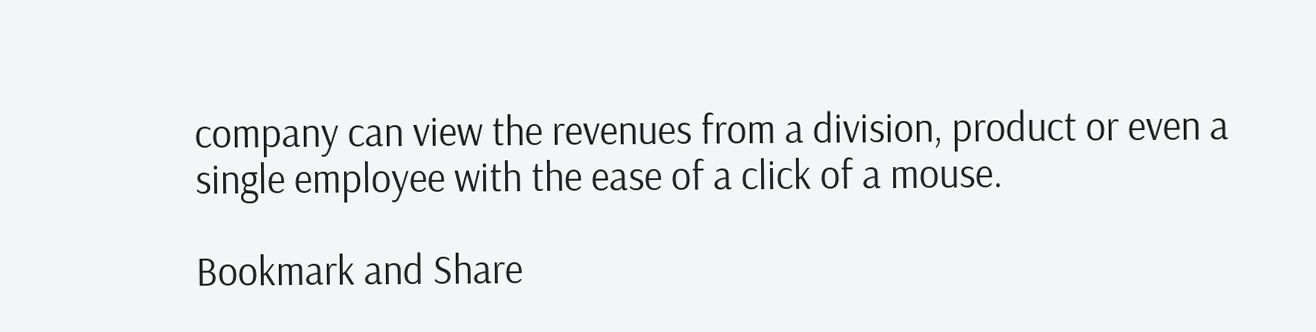company can view the revenues from a division, product or even a single employee with the ease of a click of a mouse.

Bookmark and Share